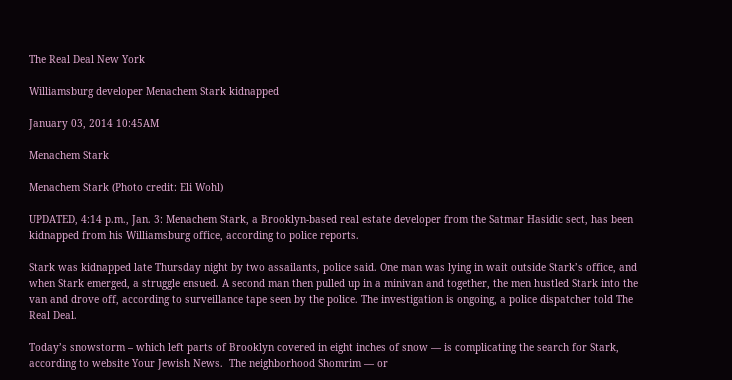The Real Deal New York

Williamsburg developer Menachem Stark kidnapped

January 03, 2014 10:45AM

Menachem Stark

Menachem Stark (Photo credit: Eli Wohl)

UPDATED, 4:14 p.m., Jan. 3: Menachem Stark, a Brooklyn-based real estate developer from the Satmar Hasidic sect, has been kidnapped from his Williamsburg office, according to police reports.

Stark was kidnapped late Thursday night by two assailants, police said. One man was lying in wait outside Stark’s office, and when Stark emerged, a struggle ensued. A second man then pulled up in a minivan and together, the men hustled Stark into the van and drove off, according to surveillance tape seen by the police. The investigation is ongoing, a police dispatcher told The Real Deal.

Today’s snowstorm – which left parts of Brooklyn covered in eight inches of snow — is complicating the search for Stark, according to website Your Jewish News.  The neighborhood Shomrim — or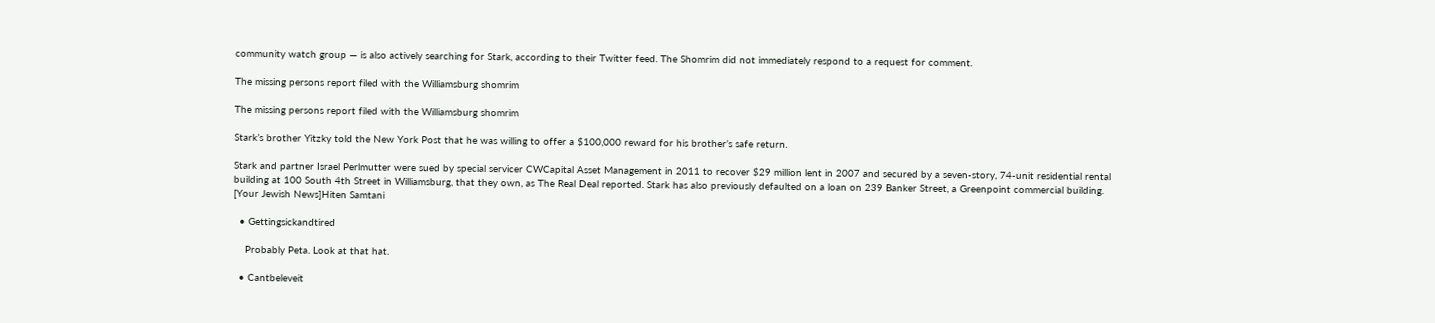community watch group — is also actively searching for Stark, according to their Twitter feed. The Shomrim did not immediately respond to a request for comment.

The missing persons report filed with the Williamsburg shomrim

The missing persons report filed with the Williamsburg shomrim

Stark’s brother Yitzky told the New York Post that he was willing to offer a $100,000 reward for his brother’s safe return.

Stark and partner Israel Perlmutter were sued by special servicer CWCapital Asset Management in 2011 to recover $29 million lent in 2007 and secured by a seven-story, 74-unit residential rental building at 100 South 4th Street in Williamsburg, that they own, as The Real Deal reported. Stark has also previously defaulted on a loan on 239 Banker Street, a Greenpoint commercial building.  [Your Jewish News]Hiten Samtani

  • Gettingsickandtired

    Probably Peta. Look at that hat.

  • Cantbeleveit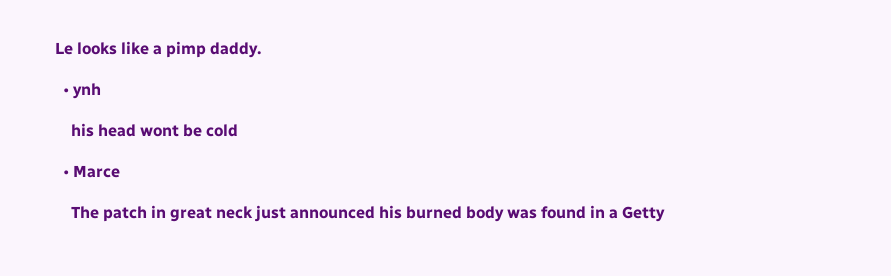Le looks like a pimp daddy.

  • ynh

    his head wont be cold

  • Marce

    The patch in great neck just announced his burned body was found in a Getty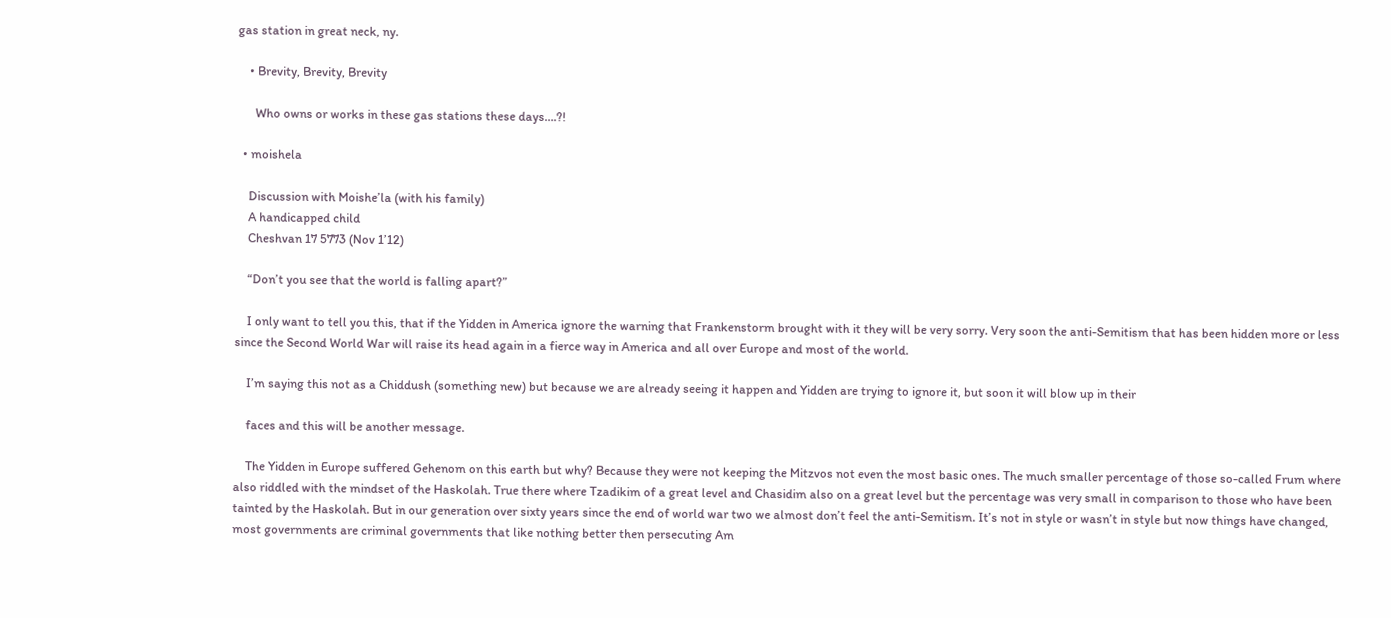gas station in great neck, ny.

    • Brevity, Brevity, Brevity

      Who owns or works in these gas stations these days….?!

  • moishela

    Discussion with Moishe’la (with his family)
    A handicapped child
    Cheshvan 17 5773 (Nov 1’12)

    “Don’t you see that the world is falling apart?”

    I only want to tell you this, that if the Yidden in America ignore the warning that Frankenstorm brought with it they will be very sorry. Very soon the anti-Semitism that has been hidden more or less since the Second World War will raise its head again in a fierce way in America and all over Europe and most of the world.

    I’m saying this not as a Chiddush (something new) but because we are already seeing it happen and Yidden are trying to ignore it, but soon it will blow up in their

    faces and this will be another message.

    The Yidden in Europe suffered Gehenom on this earth but why? Because they were not keeping the Mitzvos not even the most basic ones. The much smaller percentage of those so-called Frum where also riddled with the mindset of the Haskolah. True there where Tzadikim of a great level and Chasidim also on a great level but the percentage was very small in comparison to those who have been tainted by the Haskolah. But in our generation over sixty years since the end of world war two we almost don’t feel the anti-Semitism. It’s not in style or wasn’t in style but now things have changed, most governments are criminal governments that like nothing better then persecuting Am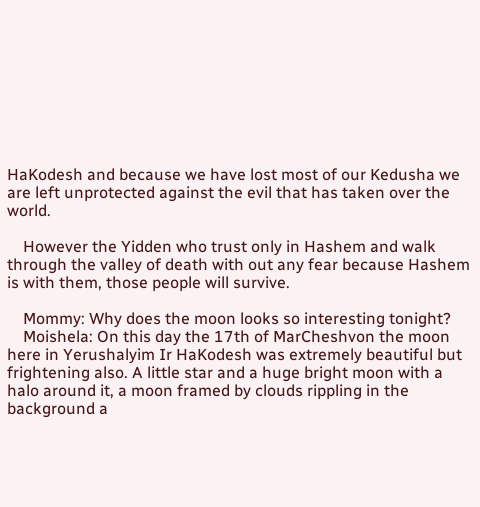HaKodesh and because we have lost most of our Kedusha we are left unprotected against the evil that has taken over the world.

    However the Yidden who trust only in Hashem and walk through the valley of death with out any fear because Hashem is with them, those people will survive.

    Mommy: Why does the moon looks so interesting tonight?
    Moishela: On this day the 17th of MarCheshvon the moon here in Yerushalyim Ir HaKodesh was extremely beautiful but frightening also. A little star and a huge bright moon with a halo around it, a moon framed by clouds rippling in the background a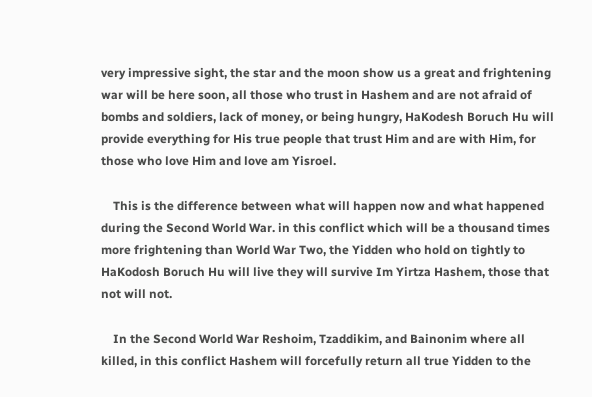very impressive sight, the star and the moon show us a great and frightening war will be here soon, all those who trust in Hashem and are not afraid of bombs and soldiers, lack of money, or being hungry, HaKodesh Boruch Hu will provide everything for His true people that trust Him and are with Him, for those who love Him and love am Yisroel.

    This is the difference between what will happen now and what happened during the Second World War. in this conflict which will be a thousand times more frightening than World War Two, the Yidden who hold on tightly to HaKodosh Boruch Hu will live they will survive Im Yirtza Hashem, those that not will not.

    In the Second World War Reshoim, Tzaddikim, and Bainonim where all killed, in this conflict Hashem will forcefully return all true Yidden to the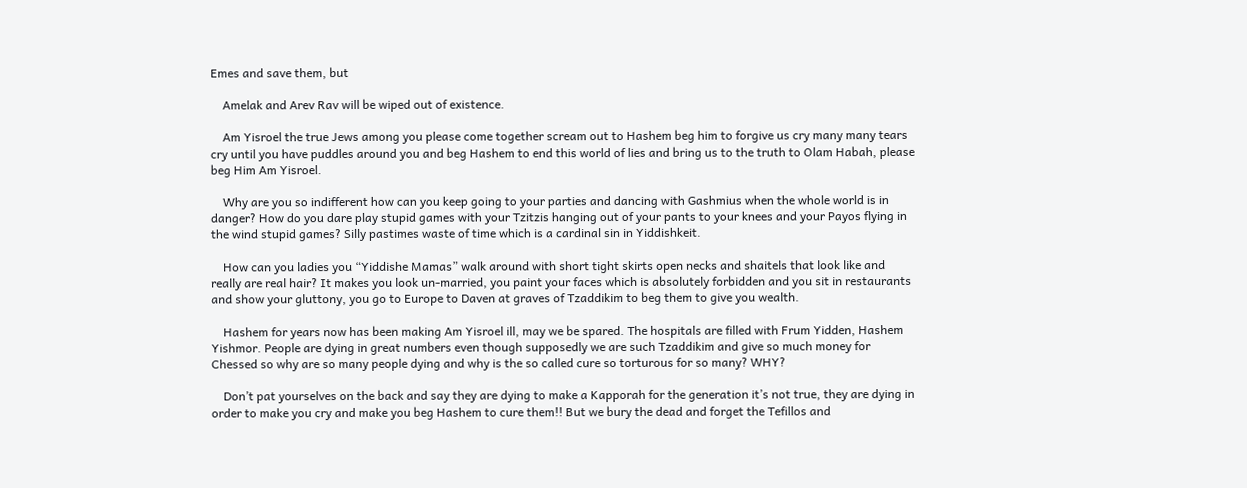Emes and save them, but

    Amelak and Arev Rav will be wiped out of existence.

    Am Yisroel the true Jews among you please come together scream out to Hashem beg him to forgive us cry many many tears cry until you have puddles around you and beg Hashem to end this world of lies and bring us to the truth to Olam Habah, please beg Him Am Yisroel.

    Why are you so indifferent how can you keep going to your parties and dancing with Gashmius when the whole world is in danger? How do you dare play stupid games with your Tzitzis hanging out of your pants to your knees and your Payos flying in the wind stupid games? Silly pastimes waste of time which is a cardinal sin in Yiddishkeit.

    How can you ladies you “Yiddishe Mamas” walk around with short tight skirts open necks and shaitels that look like and really are real hair? It makes you look un-married, you paint your faces which is absolutely forbidden and you sit in restaurants and show your gluttony, you go to Europe to Daven at graves of Tzaddikim to beg them to give you wealth.

    Hashem for years now has been making Am Yisroel ill, may we be spared. The hospitals are filled with Frum Yidden, Hashem Yishmor. People are dying in great numbers even though supposedly we are such Tzaddikim and give so much money for Chessed so why are so many people dying and why is the so called cure so torturous for so many? WHY?

    Don’t pat yourselves on the back and say they are dying to make a Kapporah for the generation it’s not true, they are dying in order to make you cry and make you beg Hashem to cure them!! But we bury the dead and forget the Tefillos and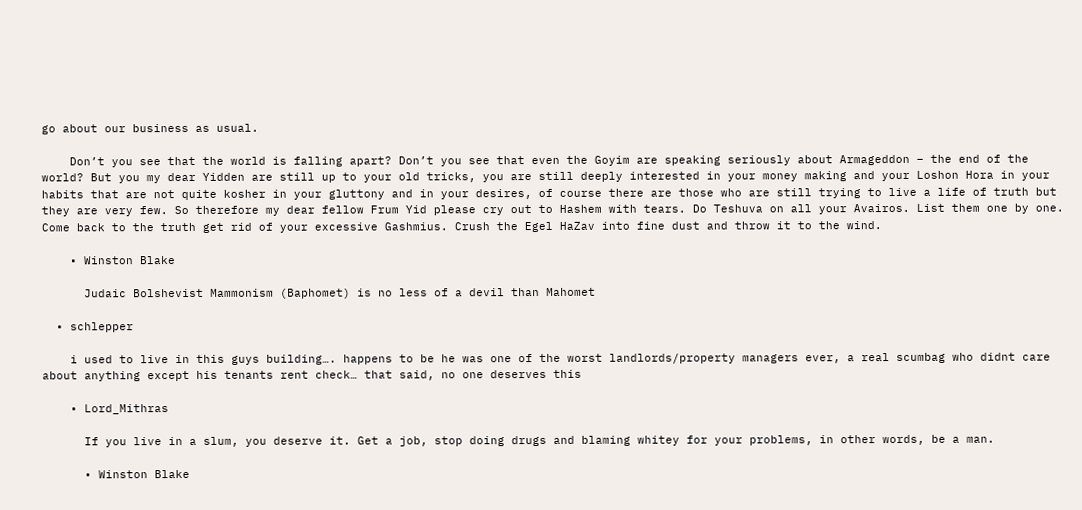go about our business as usual.

    Don’t you see that the world is falling apart? Don’t you see that even the Goyim are speaking seriously about Armageddon – the end of the world? But you my dear Yidden are still up to your old tricks, you are still deeply interested in your money making and your Loshon Hora in your habits that are not quite kosher in your gluttony and in your desires, of course there are those who are still trying to live a life of truth but they are very few. So therefore my dear fellow Frum Yid please cry out to Hashem with tears. Do Teshuva on all your Avairos. List them one by one. Come back to the truth get rid of your excessive Gashmius. Crush the Egel HaZav into fine dust and throw it to the wind.

    • Winston Blake

      Judaic Bolshevist Mammonism (Baphomet) is no less of a devil than Mahomet

  • schlepper

    i used to live in this guys building…. happens to be he was one of the worst landlords/property managers ever, a real scumbag who didnt care about anything except his tenants rent check… that said, no one deserves this

    • Lord_Mithras

      If you live in a slum, you deserve it. Get a job, stop doing drugs and blaming whitey for your problems, in other words, be a man.

      • Winston Blake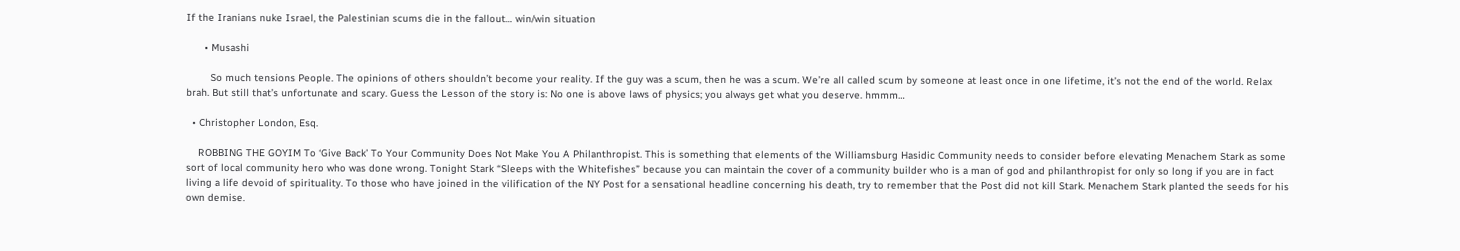If the Iranians nuke Israel, the Palestinian scums die in the fallout… win/win situation

      • Musashi

        So much tensions People. The opinions of others shouldn’t become your reality. If the guy was a scum, then he was a scum. We’re all called scum by someone at least once in one lifetime, it’s not the end of the world. Relax brah. But still that’s unfortunate and scary. Guess the Lesson of the story is: No one is above laws of physics; you always get what you deserve. hmmm…

  • Christopher London, Esq.

    ROBBING THE GOYIM To ‘Give Back’ To Your Community Does Not Make You A Philanthropist. This is something that elements of the Williamsburg Hasidic Community needs to consider before elevating Menachem Stark as some sort of local community hero who was done wrong. Tonight Stark “Sleeps with the Whitefishes” because you can maintain the cover of a community builder who is a man of god and philanthropist for only so long if you are in fact living a life devoid of spirituality. To those who have joined in the vilification of the NY Post for a sensational headline concerning his death, try to remember that the Post did not kill Stark. Menachem Stark planted the seeds for his own demise.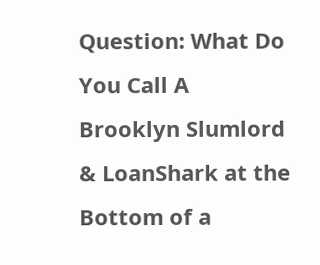Question: What Do You Call A Brooklyn Slumlord & LoanShark at the Bottom of a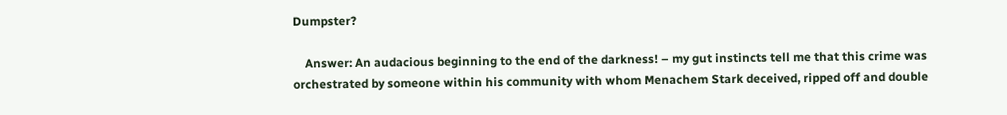Dumpster?

    Answer: An audacious beginning to the end of the darkness! – my gut instincts tell me that this crime was orchestrated by someone within his community with whom Menachem Stark deceived, ripped off and double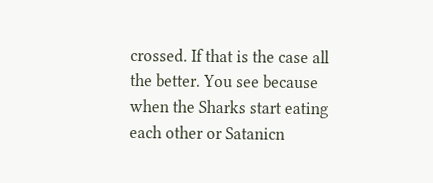crossed. If that is the case all the better. You see because when the Sharks start eating each other or Satanicn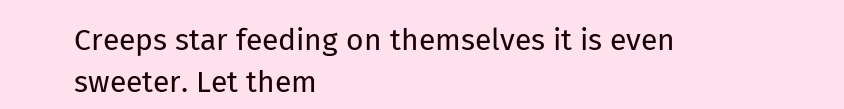Creeps star feeding on themselves it is even sweeter. Let them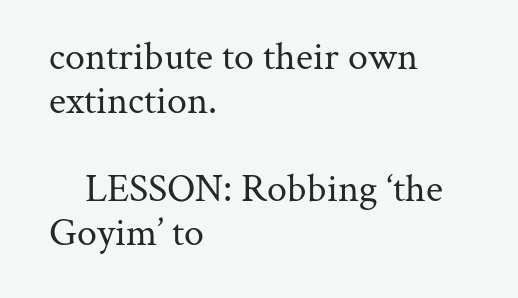contribute to their own extinction.

    LESSON: Robbing ‘the Goyim’ to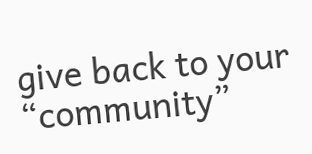give back to your “community”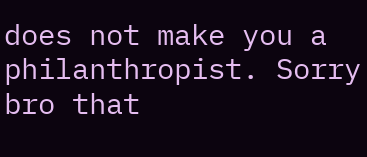does not make you a philanthropist. Sorry bro that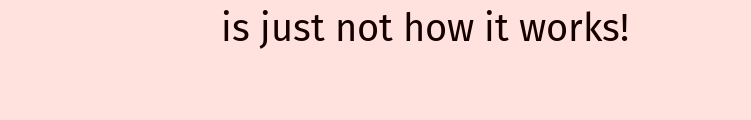is just not how it works!